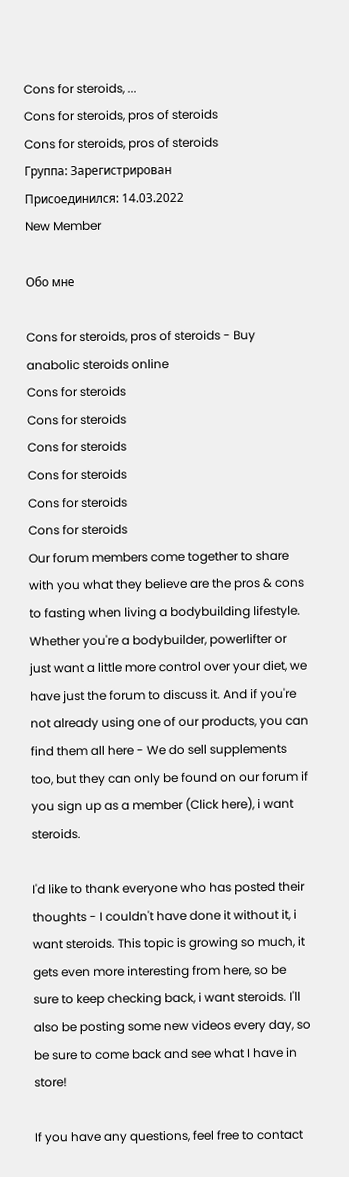Cons for steroids, ...
Cons for steroids, pros of steroids
Cons for steroids, pros of steroids
Группа: Зарегистрирован
Присоединился: 14.03.2022
New Member

Обо мне

Cons for steroids, pros of steroids - Buy anabolic steroids online
Cons for steroids
Cons for steroids
Cons for steroids
Cons for steroids
Cons for steroids
Cons for steroids
Our forum members come together to share with you what they believe are the pros & cons to fasting when living a bodybuilding lifestyle. Whether you're a bodybuilder, powerlifter or just want a little more control over your diet, we have just the forum to discuss it. And if you're not already using one of our products, you can find them all here - We do sell supplements too, but they can only be found on our forum if you sign up as a member (Click here), i want steroids.

I'd like to thank everyone who has posted their thoughts - I couldn't have done it without it, i want steroids. This topic is growing so much, it gets even more interesting from here, so be sure to keep checking back, i want steroids. I'll also be posting some new videos every day, so be sure to come back and see what I have in store!

If you have any questions, feel free to contact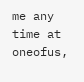me any time at oneofus,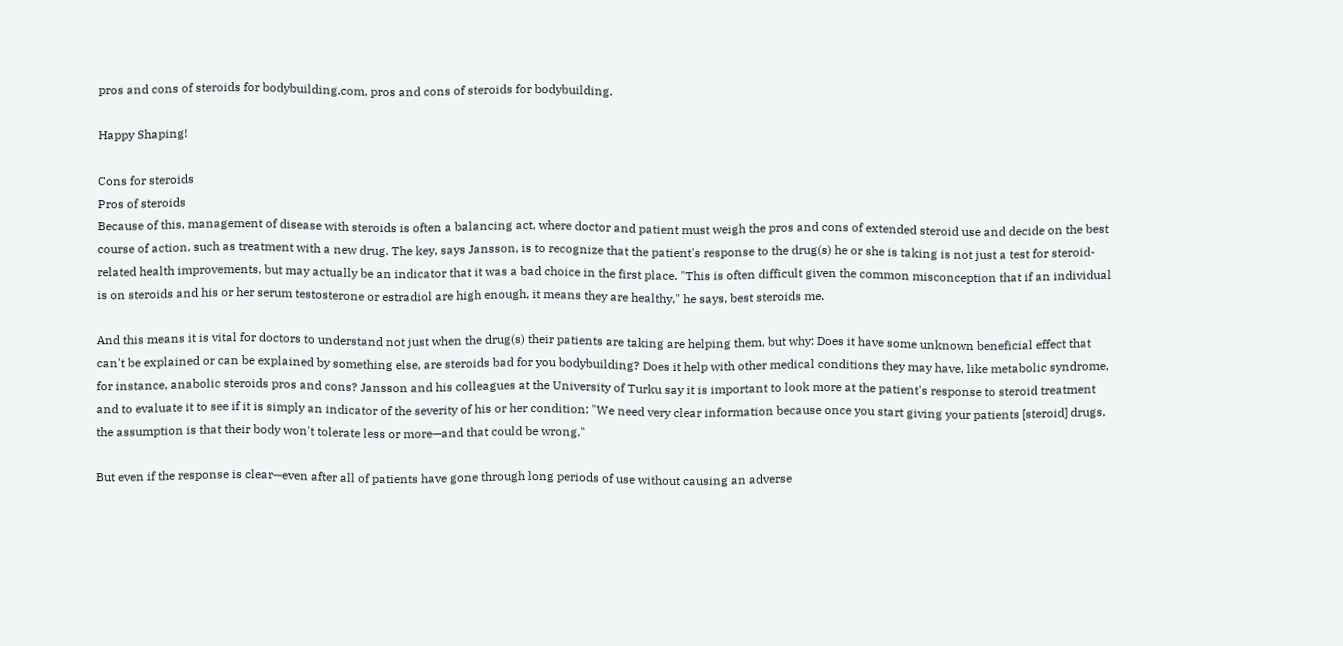pros and cons of steroids for bodybuilding.com, pros and cons of steroids for bodybuilding.

Happy Shaping!

Cons for steroids
Pros of steroids
Because of this, management of disease with steroids is often a balancing act, where doctor and patient must weigh the pros and cons of extended steroid use and decide on the best course of action, such as treatment with a new drug. The key, says Jansson, is to recognize that the patient's response to the drug(s) he or she is taking is not just a test for steroid-related health improvements, but may actually be an indicator that it was a bad choice in the first place. "This is often difficult given the common misconception that if an individual is on steroids and his or her serum testosterone or estradiol are high enough, it means they are healthy," he says, best steroids me.

And this means it is vital for doctors to understand not just when the drug(s) their patients are taking are helping them, but why: Does it have some unknown beneficial effect that can't be explained or can be explained by something else, are steroids bad for you bodybuilding? Does it help with other medical conditions they may have, like metabolic syndrome, for instance, anabolic steroids pros and cons? Jansson and his colleagues at the University of Turku say it is important to look more at the patient's response to steroid treatment and to evaluate it to see if it is simply an indicator of the severity of his or her condition: "We need very clear information because once you start giving your patients [steroid] drugs, the assumption is that their body won't tolerate less or more—and that could be wrong."

But even if the response is clear—even after all of patients have gone through long periods of use without causing an adverse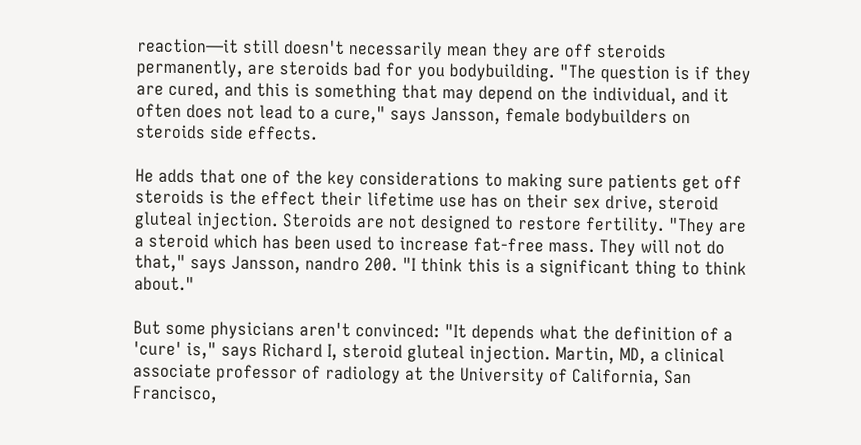reaction—it still doesn't necessarily mean they are off steroids permanently, are steroids bad for you bodybuilding. "The question is if they are cured, and this is something that may depend on the individual, and it often does not lead to a cure," says Jansson, female bodybuilders on steroids side effects.

He adds that one of the key considerations to making sure patients get off steroids is the effect their lifetime use has on their sex drive, steroid gluteal injection. Steroids are not designed to restore fertility. "They are a steroid which has been used to increase fat-free mass. They will not do that," says Jansson, nandro 200. "I think this is a significant thing to think about."

But some physicians aren't convinced: "It depends what the definition of a 'cure' is," says Richard I, steroid gluteal injection. Martin, MD, a clinical associate professor of radiology at the University of California, San Francisco,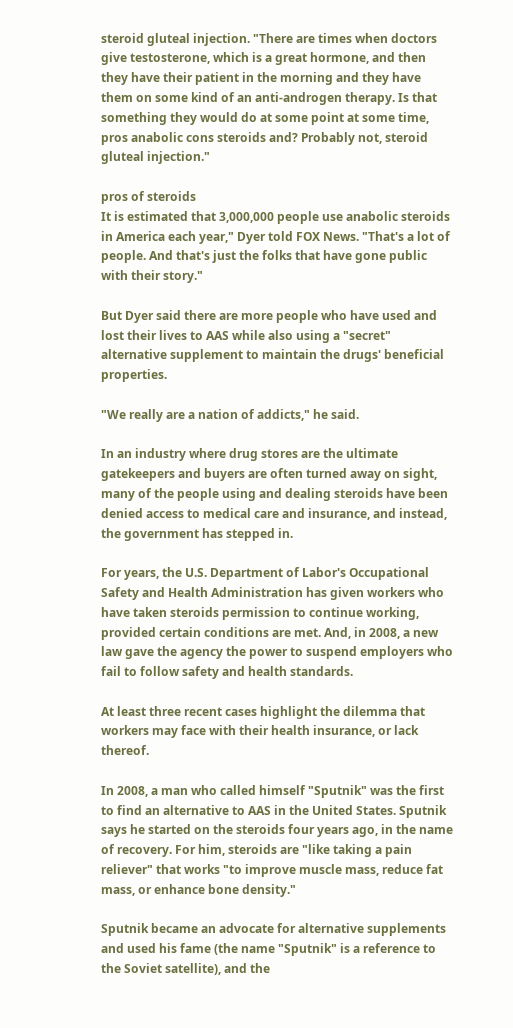steroid gluteal injection. "There are times when doctors give testosterone, which is a great hormone, and then they have their patient in the morning and they have them on some kind of an anti-androgen therapy. Is that something they would do at some point at some time, pros anabolic cons steroids and? Probably not, steroid gluteal injection."

pros of steroids
It is estimated that 3,000,000 people use anabolic steroids in America each year," Dyer told FOX News. "That's a lot of people. And that's just the folks that have gone public with their story."

But Dyer said there are more people who have used and lost their lives to AAS while also using a "secret" alternative supplement to maintain the drugs' beneficial properties.

"We really are a nation of addicts," he said.

In an industry where drug stores are the ultimate gatekeepers and buyers are often turned away on sight, many of the people using and dealing steroids have been denied access to medical care and insurance, and instead, the government has stepped in.

For years, the U.S. Department of Labor's Occupational Safety and Health Administration has given workers who have taken steroids permission to continue working, provided certain conditions are met. And, in 2008, a new law gave the agency the power to suspend employers who fail to follow safety and health standards.

At least three recent cases highlight the dilemma that workers may face with their health insurance, or lack thereof.

In 2008, a man who called himself "Sputnik" was the first to find an alternative to AAS in the United States. Sputnik says he started on the steroids four years ago, in the name of recovery. For him, steroids are "like taking a pain reliever" that works "to improve muscle mass, reduce fat mass, or enhance bone density."

Sputnik became an advocate for alternative supplements and used his fame (the name "Sputnik" is a reference to the Soviet satellite), and the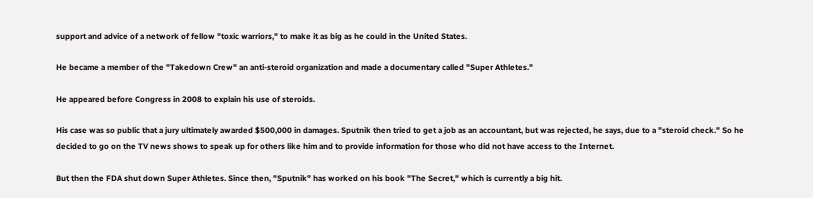support and advice of a network of fellow "toxic warriors," to make it as big as he could in the United States.

He became a member of the "Takedown Crew" an anti-steroid organization and made a documentary called "Super Athletes."

He appeared before Congress in 2008 to explain his use of steroids.

His case was so public that a jury ultimately awarded $500,000 in damages. Sputnik then tried to get a job as an accountant, but was rejected, he says, due to a "steroid check." So he decided to go on the TV news shows to speak up for others like him and to provide information for those who did not have access to the Internet.

But then the FDA shut down Super Athletes. Since then, "Sputnik" has worked on his book "The Secret," which is currently a big hit.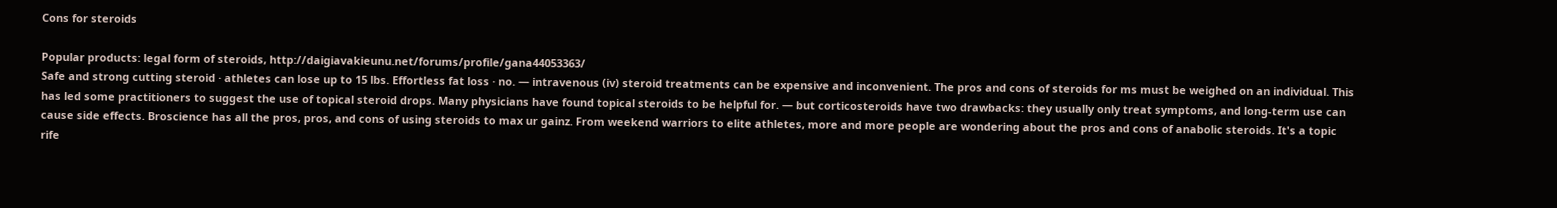Cons for steroids

Popular products: legal form of steroids, http://daigiavakieunu.net/forums/profile/gana44053363/
Safe and strong cutting steroid · athletes can lose up to 15 lbs. Effortless fat loss · no. — intravenous (iv) steroid treatments can be expensive and inconvenient. The pros and cons of steroids for ms must be weighed on an individual. This has led some practitioners to suggest the use of topical steroid drops. Many physicians have found topical steroids to be helpful for. — but corticosteroids have two drawbacks: they usually only treat symptoms, and long-term use can cause side effects. Broscience has all the pros, pros, and cons of using steroids to max ur gainz. From weekend warriors to elite athletes, more and more people are wondering about the pros and cons of anabolic steroids. It's a topic rife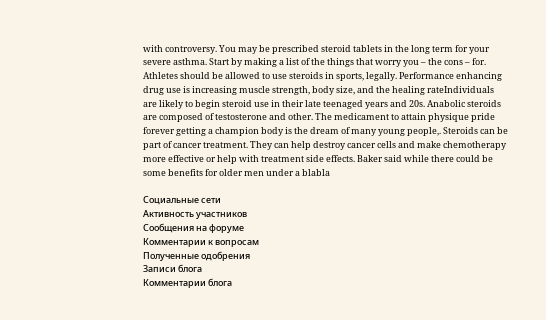with controversy. You may be prescribed steroid tablets in the long term for your severe asthma. Start by making a list of the things that worry you – the cons – for. Athletes should be allowed to use steroids in sports, legally. Performance enhancing drug use is increasing muscle strength, body size, and the healing rateIndividuals are likely to begin steroid use in their late teenaged years and 20s. Anabolic steroids are composed of testosterone and other. The medicament to attain physique pride forever getting a champion body is the dream of many young people,. Steroids can be part of cancer treatment. They can help destroy cancer cells and make chemotherapy more effective or help with treatment side effects. Baker said while there could be some benefits for older men under a blabla

Социальные сети
Активность участников
Сообщения на форуме
Комментарии к вопросам
Полученные одобрения
Записи блога
Комментарии блога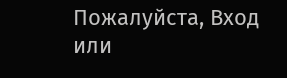Пожалуйста, Вход или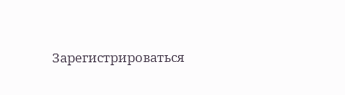Зарегистрироваться